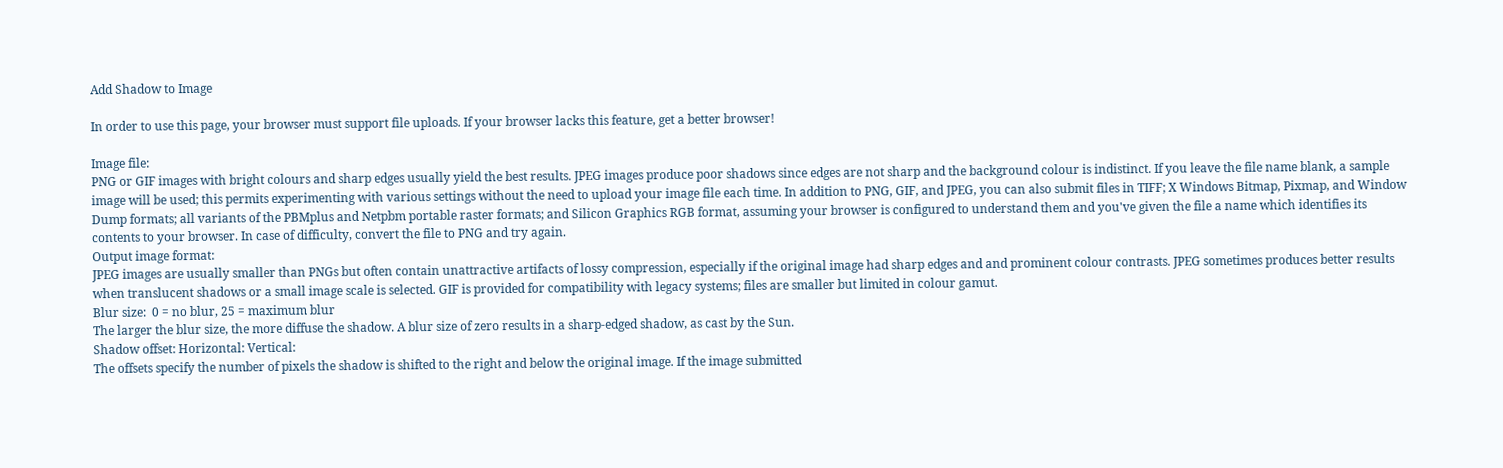Add Shadow to Image

In order to use this page, your browser must support file uploads. If your browser lacks this feature, get a better browser!

Image file:
PNG or GIF images with bright colours and sharp edges usually yield the best results. JPEG images produce poor shadows since edges are not sharp and the background colour is indistinct. If you leave the file name blank, a sample image will be used; this permits experimenting with various settings without the need to upload your image file each time. In addition to PNG, GIF, and JPEG, you can also submit files in TIFF; X Windows Bitmap, Pixmap, and Window Dump formats; all variants of the PBMplus and Netpbm portable raster formats; and Silicon Graphics RGB format, assuming your browser is configured to understand them and you've given the file a name which identifies its contents to your browser. In case of difficulty, convert the file to PNG and try again.
Output image format:
JPEG images are usually smaller than PNGs but often contain unattractive artifacts of lossy compression, especially if the original image had sharp edges and and prominent colour contrasts. JPEG sometimes produces better results when translucent shadows or a small image scale is selected. GIF is provided for compatibility with legacy systems; files are smaller but limited in colour gamut.
Blur size:  0 = no blur, 25 = maximum blur
The larger the blur size, the more diffuse the shadow. A blur size of zero results in a sharp-edged shadow, as cast by the Sun.
Shadow offset: Horizontal: Vertical:
The offsets specify the number of pixels the shadow is shifted to the right and below the original image. If the image submitted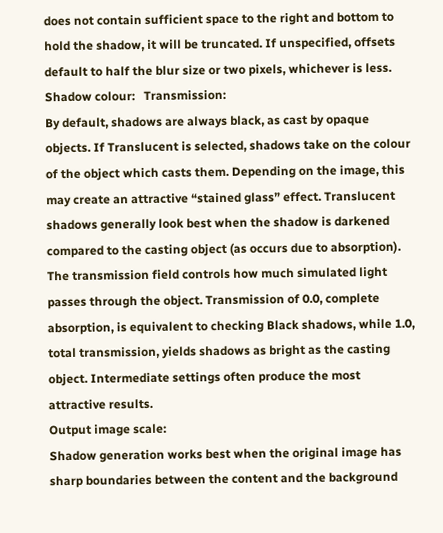does not contain sufficient space to the right and bottom to hold the shadow, it will be truncated. If unspecified, offsets default to half the blur size or two pixels, whichever is less.
Shadow colour:   Transmission:
By default, shadows are always black, as cast by opaque objects. If Translucent is selected, shadows take on the colour of the object which casts them. Depending on the image, this may create an attractive “stained glass” effect. Translucent shadows generally look best when the shadow is darkened compared to the casting object (as occurs due to absorption). The transmission field controls how much simulated light passes through the object. Transmission of 0.0, complete absorption, is equivalent to checking Black shadows, while 1.0, total transmission, yields shadows as bright as the casting object. Intermediate settings often produce the most attractive results.
Output image scale:
Shadow generation works best when the original image has sharp boundaries between the content and the background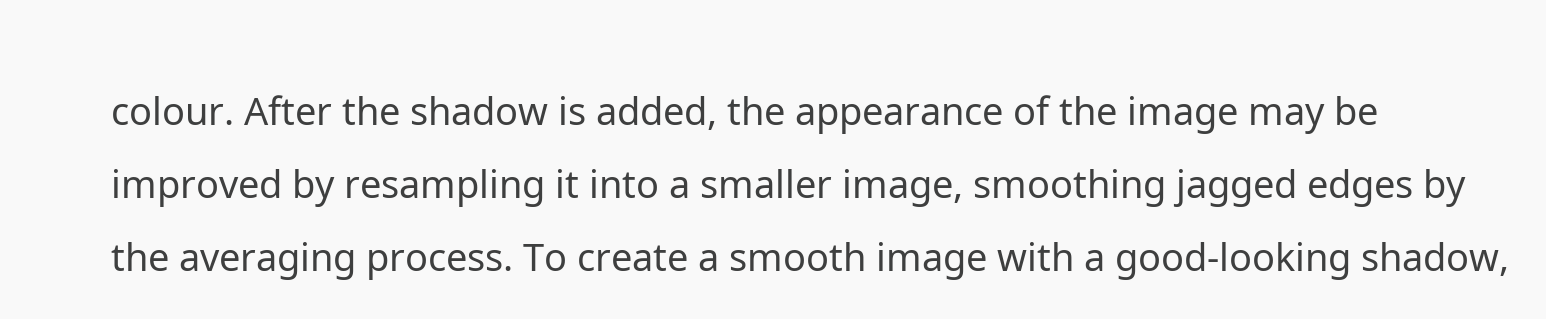colour. After the shadow is added, the appearance of the image may be improved by resampling it into a smaller image, smoothing jagged edges by the averaging process. To create a smooth image with a good-looking shadow,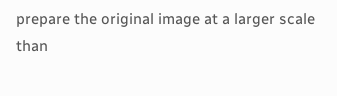prepare the original image at a larger scale than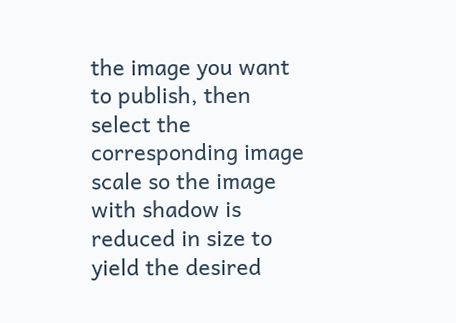the image you want to publish, then select the corresponding image scale so the image with shadow is reduced in size to yield the desired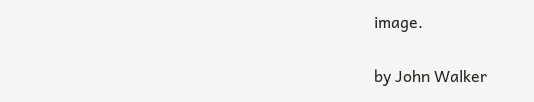image.

by John Walker